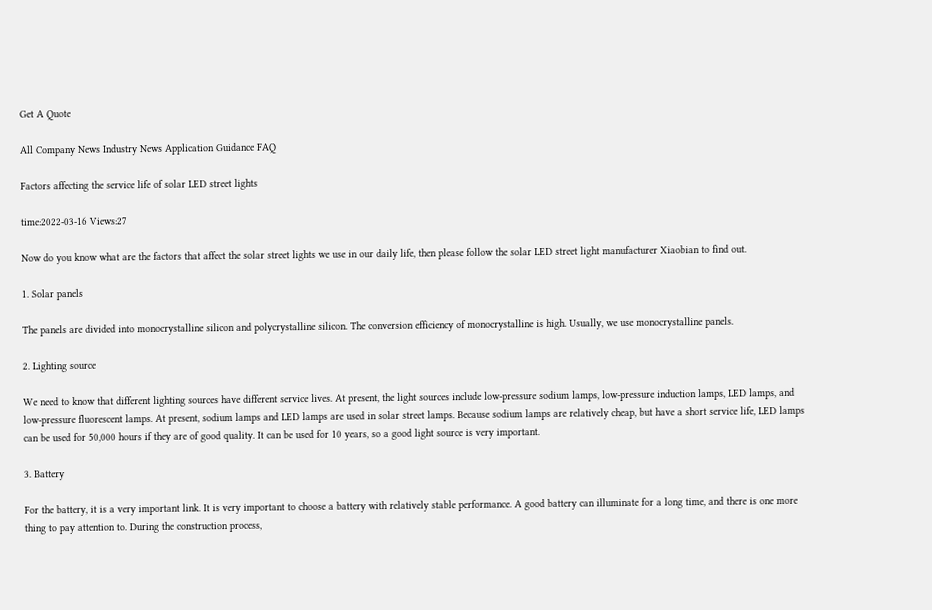Get A Quote

All Company News Industry News Application Guidance FAQ

Factors affecting the service life of solar LED street lights

time:2022-03-16 Views:27

Now do you know what are the factors that affect the solar street lights we use in our daily life, then please follow the solar LED street light manufacturer Xiaobian to find out.

1. Solar panels

The panels are divided into monocrystalline silicon and polycrystalline silicon. The conversion efficiency of monocrystalline is high. Usually, we use monocrystalline panels.

2. Lighting source

We need to know that different lighting sources have different service lives. At present, the light sources include low-pressure sodium lamps, low-pressure induction lamps, LED lamps, and low-pressure fluorescent lamps. At present, sodium lamps and LED lamps are used in solar street lamps. Because sodium lamps are relatively cheap, but have a short service life, LED lamps can be used for 50,000 hours if they are of good quality. It can be used for 10 years, so a good light source is very important.

3. Battery

For the battery, it is a very important link. It is very important to choose a battery with relatively stable performance. A good battery can illuminate for a long time, and there is one more thing to pay attention to. During the construction process,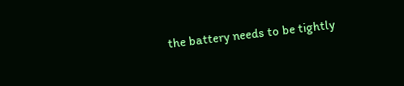the battery needs to be tightly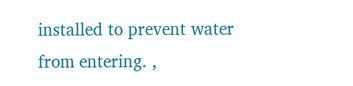installed to prevent water from entering. ,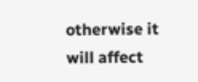otherwise it will affect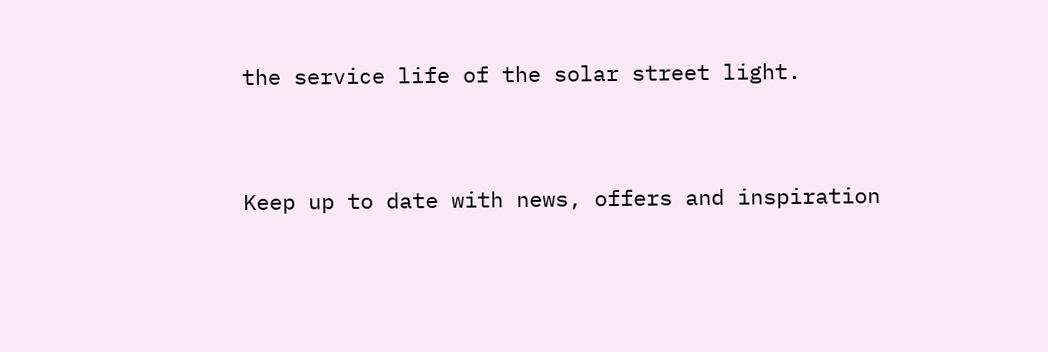the service life of the solar street light.


Keep up to date with news, offers and inspiration